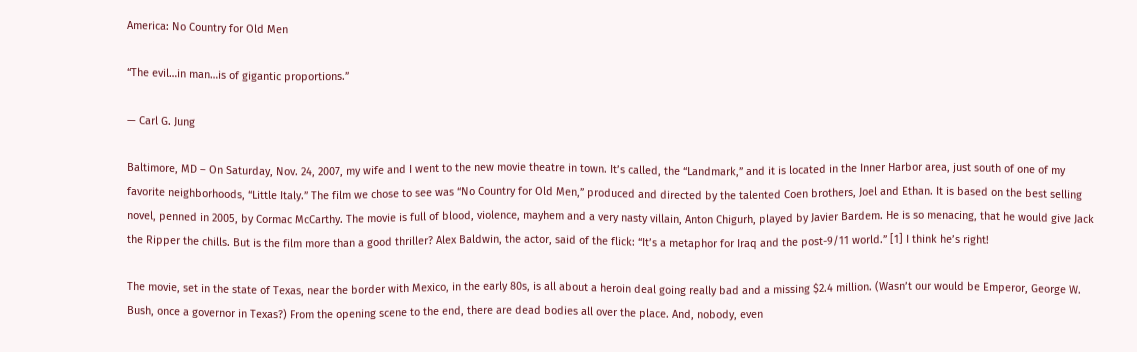America: No Country for Old Men

“The evil…in man…is of gigantic proportions.”

— Carl G. Jung

Baltimore, MD – On Saturday, Nov. 24, 2007, my wife and I went to the new movie theatre in town. It’s called, the “Landmark,” and it is located in the Inner Harbor area, just south of one of my favorite neighborhoods, “Little Italy.” The film we chose to see was “No Country for Old Men,” produced and directed by the talented Coen brothers, Joel and Ethan. It is based on the best selling novel, penned in 2005, by Cormac McCarthy. The movie is full of blood, violence, mayhem and a very nasty villain, Anton Chigurh, played by Javier Bardem. He is so menacing, that he would give Jack the Ripper the chills. But is the film more than a good thriller? Alex Baldwin, the actor, said of the flick: “It’s a metaphor for Iraq and the post-9/11 world.” [1] I think he’s right!

The movie, set in the state of Texas, near the border with Mexico, in the early 80s, is all about a heroin deal going really bad and a missing $2.4 million. (Wasn’t our would be Emperor, George W. Bush, once a governor in Texas?) From the opening scene to the end, there are dead bodies all over the place. And, nobody, even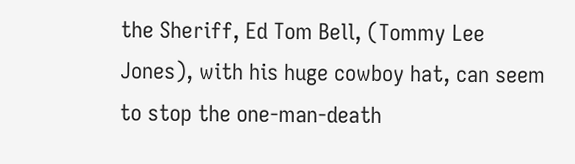the Sheriff, Ed Tom Bell, (Tommy Lee Jones), with his huge cowboy hat, can seem to stop the one-man-death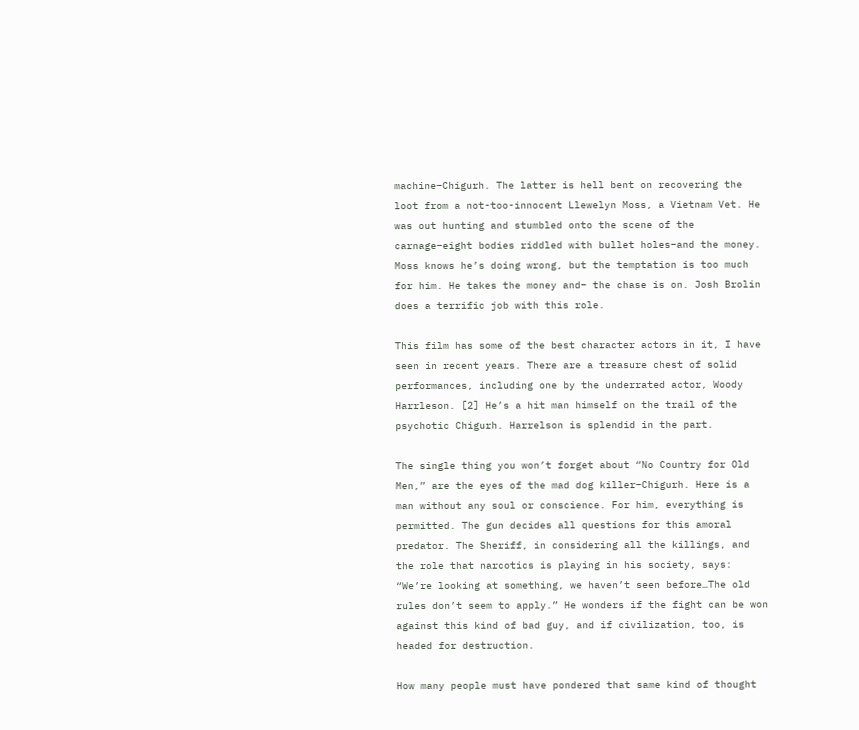machine–Chigurh. The latter is hell bent on recovering the loot from a not-too-innocent Llewelyn Moss, a Vietnam Vet. He was out hunting and stumbled onto the scene of the carnage–eight bodies riddled with bullet holes–and the money. Moss knows he’s doing wrong, but the temptation is too much for him. He takes the money and– the chase is on. Josh Brolin does a terrific job with this role.

This film has some of the best character actors in it, I have seen in recent years. There are a treasure chest of solid performances, including one by the underrated actor, Woody Harrleson. [2] He’s a hit man himself on the trail of the psychotic Chigurh. Harrelson is splendid in the part.

The single thing you won’t forget about “No Country for Old Men,” are the eyes of the mad dog killer–Chigurh. Here is a man without any soul or conscience. For him, everything is permitted. The gun decides all questions for this amoral predator. The Sheriff, in considering all the killings, and the role that narcotics is playing in his society, says: “We’re looking at something, we haven’t seen before…The old rules don’t seem to apply.” He wonders if the fight can be won against this kind of bad guy, and if civilization, too, is headed for destruction.

How many people must have pondered that same kind of thought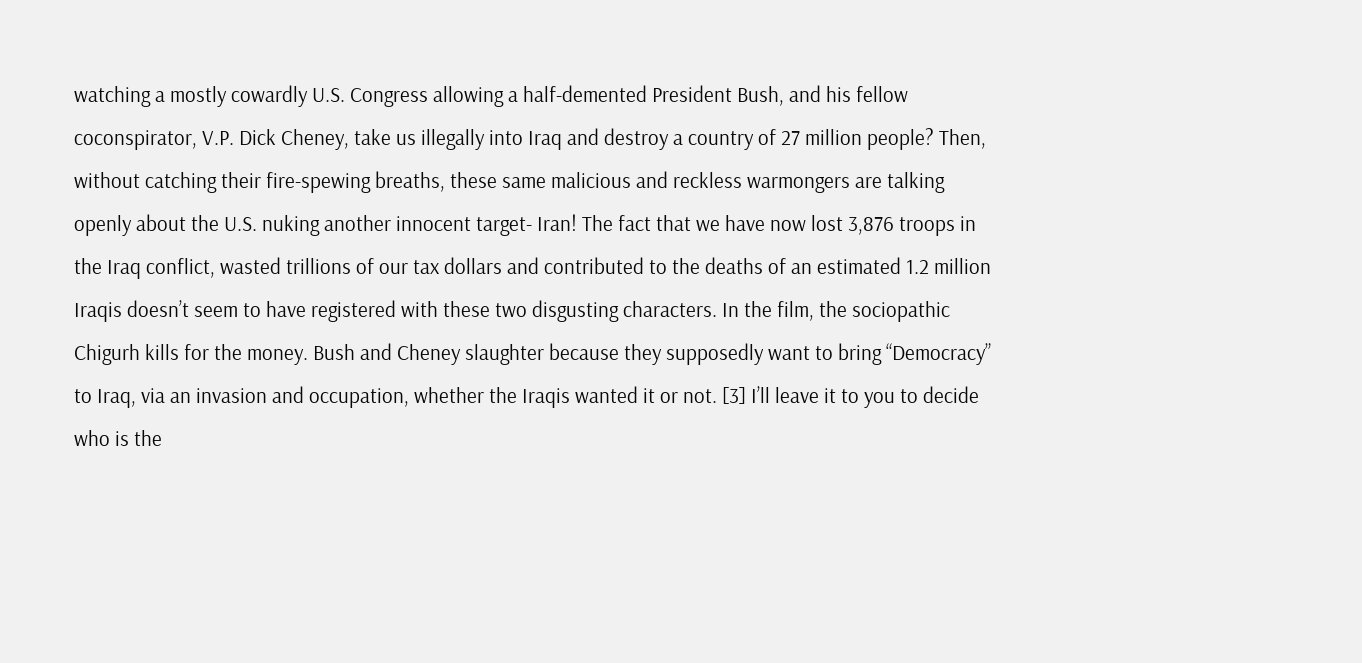watching a mostly cowardly U.S. Congress allowing a half-demented President Bush, and his fellow coconspirator, V.P. Dick Cheney, take us illegally into Iraq and destroy a country of 27 million people? Then, without catching their fire-spewing breaths, these same malicious and reckless warmongers are talking openly about the U.S. nuking another innocent target- Iran! The fact that we have now lost 3,876 troops in the Iraq conflict, wasted trillions of our tax dollars and contributed to the deaths of an estimated 1.2 million Iraqis doesn’t seem to have registered with these two disgusting characters. In the film, the sociopathic Chigurh kills for the money. Bush and Cheney slaughter because they supposedly want to bring “Democracy” to Iraq, via an invasion and occupation, whether the Iraqis wanted it or not. [3] I’ll leave it to you to decide who is the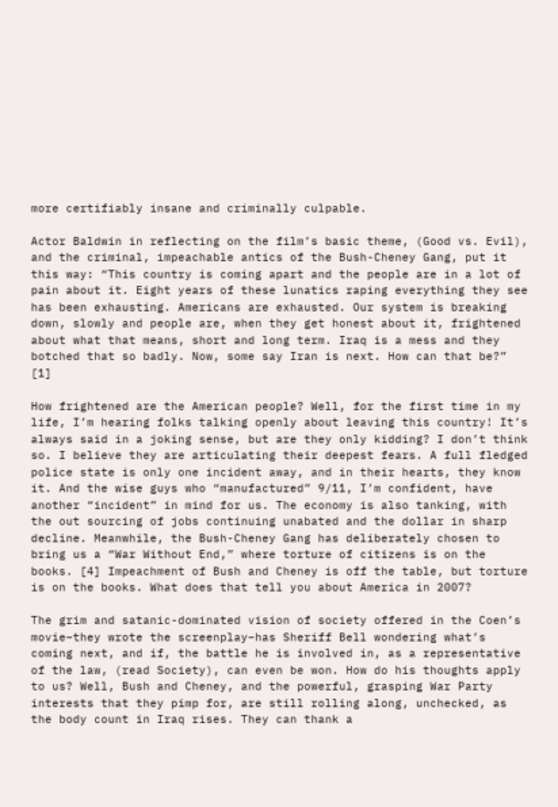more certifiably insane and criminally culpable.

Actor Baldwin in reflecting on the film’s basic theme, (Good vs. Evil), and the criminal, impeachable antics of the Bush-Cheney Gang, put it this way: “This country is coming apart and the people are in a lot of pain about it. Eight years of these lunatics raping everything they see has been exhausting. Americans are exhausted. Our system is breaking down, slowly and people are, when they get honest about it, frightened about what that means, short and long term. Iraq is a mess and they botched that so badly. Now, some say Iran is next. How can that be?” [1]

How frightened are the American people? Well, for the first time in my life, I’m hearing folks talking openly about leaving this country! It’s always said in a joking sense, but are they only kidding? I don’t think so. I believe they are articulating their deepest fears. A full fledged police state is only one incident away, and in their hearts, they know it. And the wise guys who “manufactured” 9/11, I’m confident, have another “incident” in mind for us. The economy is also tanking, with the out sourcing of jobs continuing unabated and the dollar in sharp decline. Meanwhile, the Bush-Cheney Gang has deliberately chosen to bring us a “War Without End,” where torture of citizens is on the books. [4] Impeachment of Bush and Cheney is off the table, but torture is on the books. What does that tell you about America in 2007?

The grim and satanic-dominated vision of society offered in the Coen’s movie–they wrote the screenplay–has Sheriff Bell wondering what’s coming next, and if, the battle he is involved in, as a representative of the law, (read Society), can even be won. How do his thoughts apply to us? Well, Bush and Cheney, and the powerful, grasping War Party interests that they pimp for, are still rolling along, unchecked, as the body count in Iraq rises. They can thank a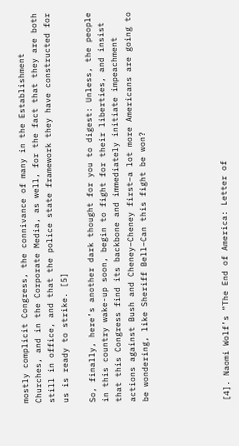mostly complicit Congress, the connivance of many in the Establishment Churches, and in the Corporate Media, as well, for the fact that they are both still in office, and that the police state framework they have constructed for us is ready to strike. [5]

So, finally, here’s another dark thought for you to digest: Unless, the people in this country wake-up soon, begin to fight for their liberties, and insist that this Congress find its backbone and immediately initiate impeachment actions against Bush and Cheney–Cheney first–a lot more Americans are going to be wondering, like Sheriff Bell–Can this fight be won?





[4]. Naomi Wolf’s “The End of America: Letter of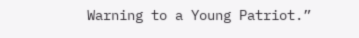Warning to a Young Patriot.”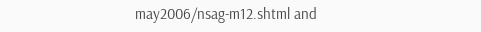may2006/nsag-m12.shtml and